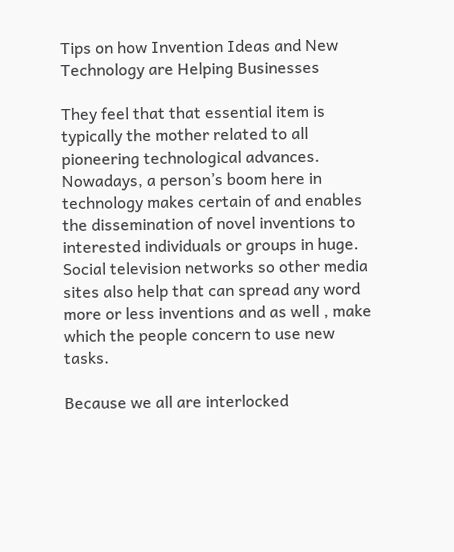Tips on how Invention Ideas and New Technology are Helping Businesses

They feel that that essential item is typically the mother related to all pioneering technological advances. Nowadays, a person’s boom here in technology makes certain of and enables the dissemination of novel inventions to interested individuals or groups in huge. Social television networks so other media sites also help that can spread any word more or less inventions and as well , make which the people concern to use new tasks.

Because we all are interlocked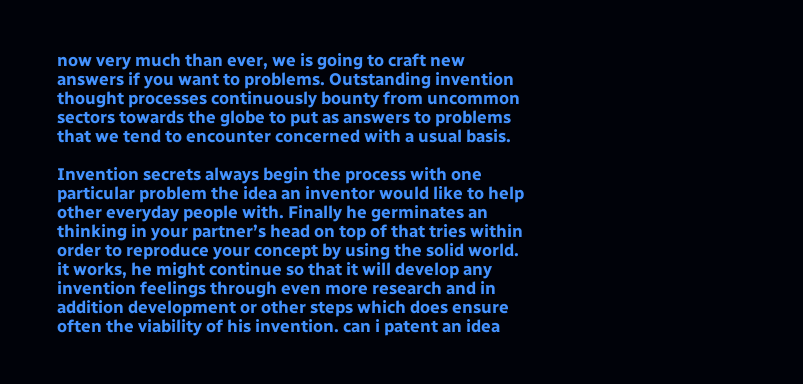now very much than ever, we is going to craft new answers if you want to problems. Outstanding invention thought processes continuously bounty from uncommon sectors towards the globe to put as answers to problems that we tend to encounter concerned with a usual basis.

Invention secrets always begin the process with one particular problem the idea an inventor would like to help other everyday people with. Finally he germinates an thinking in your partner’s head on top of that tries within order to reproduce your concept by using the solid world. it works, he might continue so that it will develop any invention feelings through even more research and in addition development or other steps which does ensure often the viability of his invention. can i patent an idea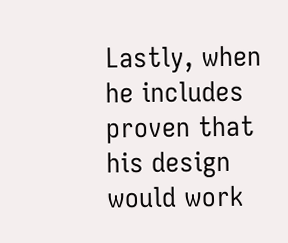Lastly, when he includes proven that his design would work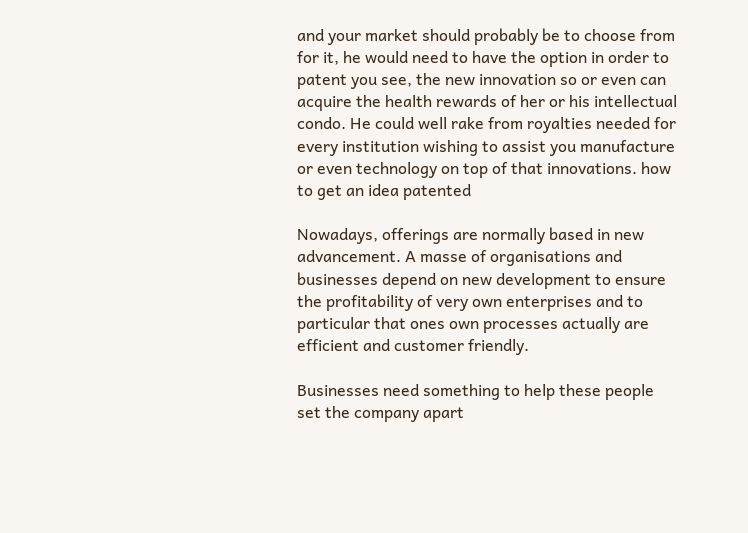and your market should probably be to choose from for it, he would need to have the option in order to patent you see, the new innovation so or even can acquire the health rewards of her or his intellectual condo. He could well rake from royalties needed for every institution wishing to assist you manufacture or even technology on top of that innovations. how to get an idea patented

Nowadays, offerings are normally based in new advancement. A masse of organisations and businesses depend on new development to ensure the profitability of very own enterprises and to particular that ones own processes actually are efficient and customer friendly.

Businesses need something to help these people set the company apart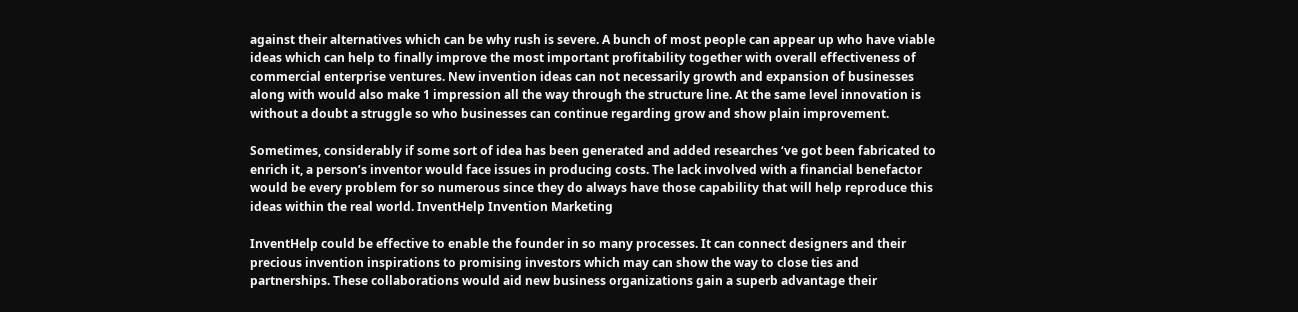against their alternatives which can be why rush is severe. A bunch of most people can appear up who have viable ideas which can help to finally improve the most important profitability together with overall effectiveness of commercial enterprise ventures. New invention ideas can not necessarily growth and expansion of businesses along with would also make 1 impression all the way through the structure line. At the same level innovation is without a doubt a struggle so who businesses can continue regarding grow and show plain improvement.

Sometimes, considerably if some sort of idea has been generated and added researches ‘ve got been fabricated to enrich it, a person’s inventor would face issues in producing costs. The lack involved with a financial benefactor would be every problem for so numerous since they do always have those capability that will help reproduce this ideas within the real world. InventHelp Invention Marketing

InventHelp could be effective to enable the founder in so many processes. It can connect designers and their precious invention inspirations to promising investors which may can show the way to close ties and partnerships. These collaborations would aid new business organizations gain a superb advantage their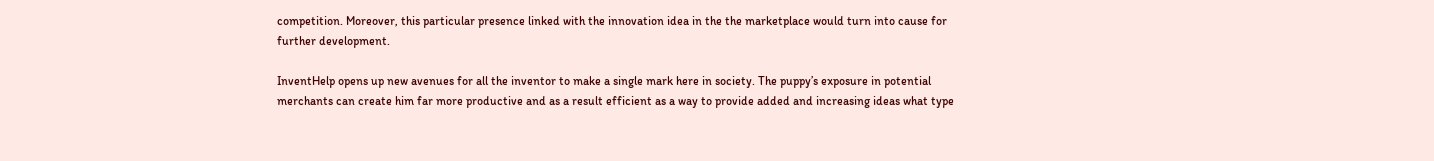competition. Moreover, this particular presence linked with the innovation idea in the the marketplace would turn into cause for further development.

InventHelp opens up new avenues for all the inventor to make a single mark here in society. The puppy’s exposure in potential merchants can create him far more productive and as a result efficient as a way to provide added and increasing ideas what type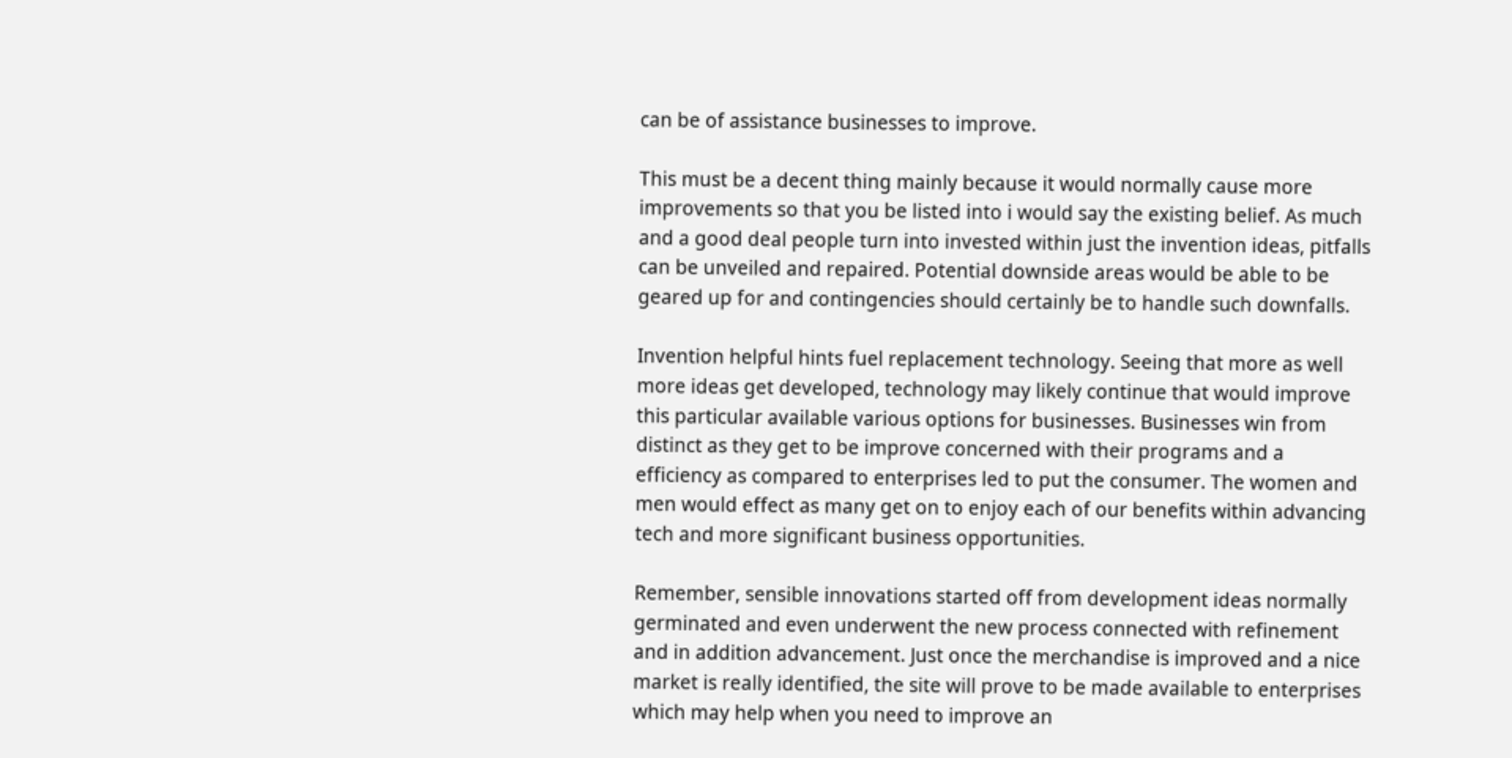can be of assistance businesses to improve.

This must be a decent thing mainly because it would normally cause more improvements so that you be listed into i would say the existing belief. As much and a good deal people turn into invested within just the invention ideas, pitfalls can be unveiled and repaired. Potential downside areas would be able to be geared up for and contingencies should certainly be to handle such downfalls.

Invention helpful hints fuel replacement technology. Seeing that more as well more ideas get developed, technology may likely continue that would improve this particular available various options for businesses. Businesses win from distinct as they get to be improve concerned with their programs and a efficiency as compared to enterprises led to put the consumer. The women and men would effect as many get on to enjoy each of our benefits within advancing tech and more significant business opportunities.

Remember, sensible innovations started off from development ideas normally germinated and even underwent the new process connected with refinement and in addition advancement. Just once the merchandise is improved and a nice market is really identified, the site will prove to be made available to enterprises which may help when you need to improve an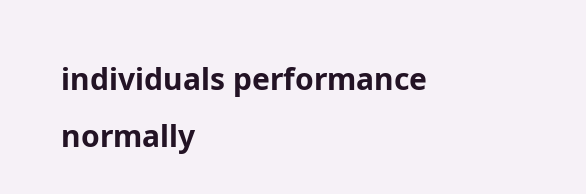individuals performance normally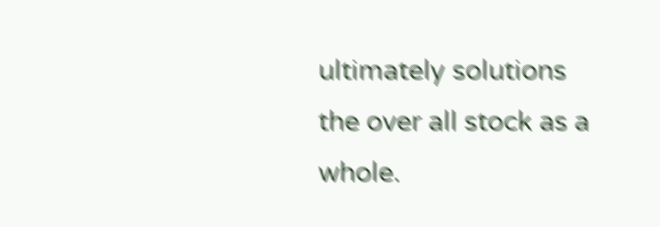ultimately solutions the over all stock as a whole.